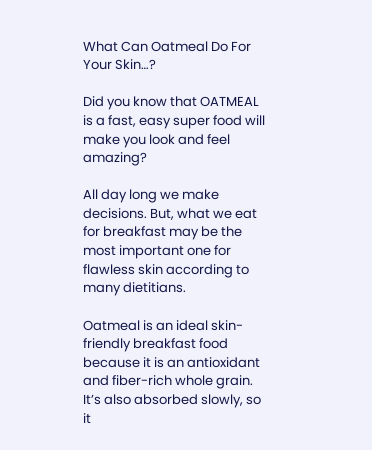What Can Oatmeal Do For Your Skin…?

Did you know that OATMEAL is a fast, easy super food will make you look and feel amazing?

All day long we make decisions. But, what we eat for breakfast may be the most important one for flawless skin according to many dietitians.

Oatmeal is an ideal skin-friendly breakfast food because it is an antioxidant and fiber-rich whole grain.  It’s also absorbed slowly, so it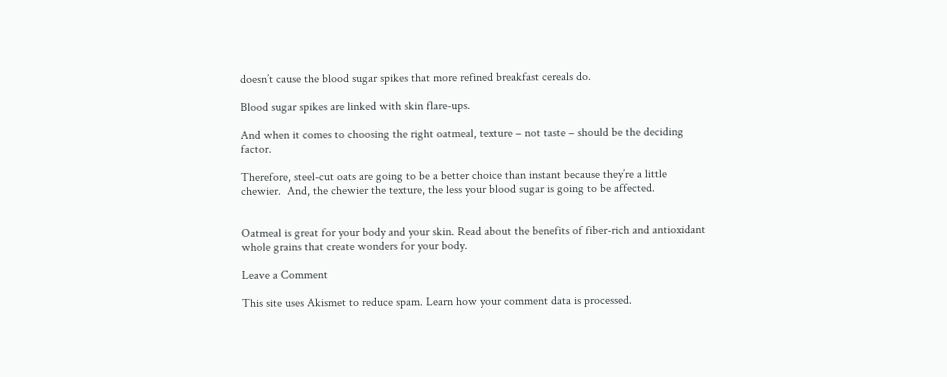doesn’t cause the blood sugar spikes that more refined breakfast cereals do.

Blood sugar spikes are linked with skin flare-ups.

And when it comes to choosing the right oatmeal, texture – not taste – should be the deciding factor.

Therefore, steel-cut oats are going to be a better choice than instant because they’re a little chewier.  And, the chewier the texture, the less your blood sugar is going to be affected.


Oatmeal is great for your body and your skin. Read about the benefits of fiber-rich and antioxidant whole grains that create wonders for your body.

Leave a Comment

This site uses Akismet to reduce spam. Learn how your comment data is processed.